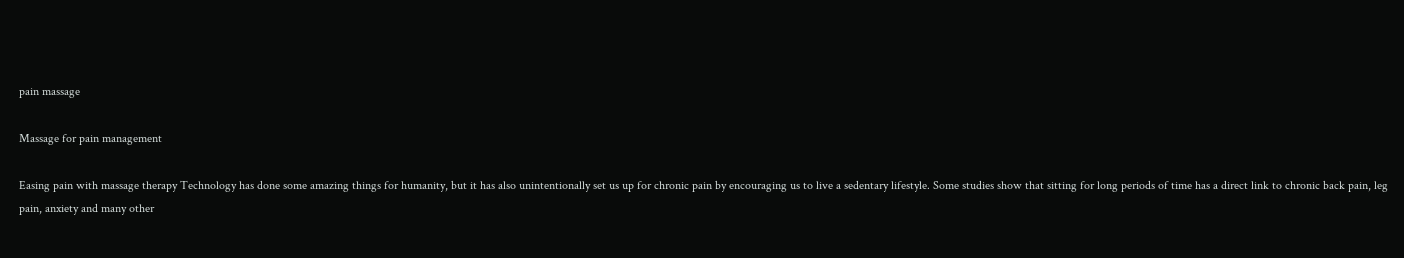pain massage

Massage for pain management

Easing pain with massage therapy Technology has done some amazing things for humanity, but it has also unintentionally set us up for chronic pain by encouraging us to live a sedentary lifestyle. Some studies show that sitting for long periods of time has a direct link to chronic back pain, leg pain, anxiety and many other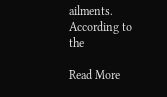ailments. According to the

Read More